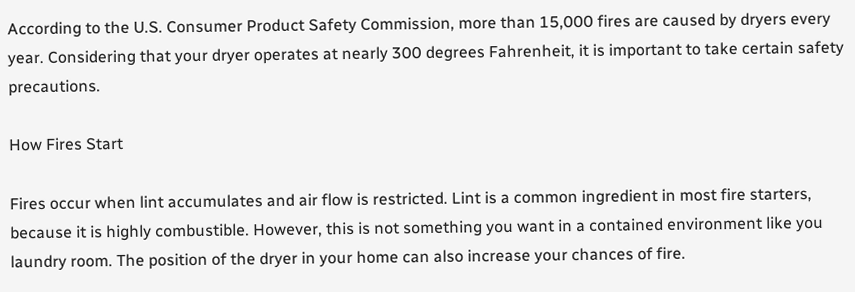According to the U.S. Consumer Product Safety Commission, more than 15,000 fires are caused by dryers every year. Considering that your dryer operates at nearly 300 degrees Fahrenheit, it is important to take certain safety precautions.

How Fires Start

Fires occur when lint accumulates and air flow is restricted. Lint is a common ingredient in most fire starters, because it is highly combustible. However, this is not something you want in a contained environment like you laundry room. The position of the dryer in your home can also increase your chances of fire.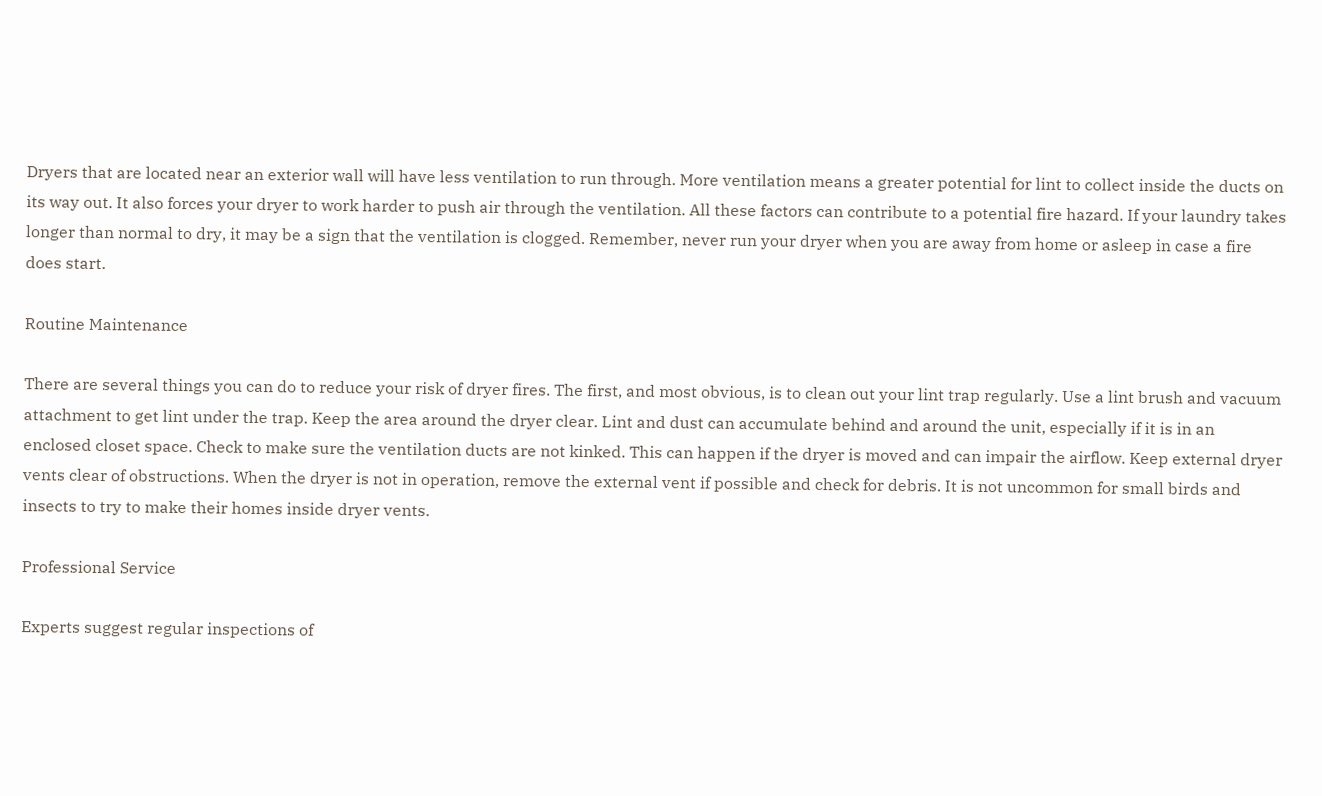Dryers that are located near an exterior wall will have less ventilation to run through. More ventilation means a greater potential for lint to collect inside the ducts on its way out. It also forces your dryer to work harder to push air through the ventilation. All these factors can contribute to a potential fire hazard. If your laundry takes longer than normal to dry, it may be a sign that the ventilation is clogged. Remember, never run your dryer when you are away from home or asleep in case a fire does start.

Routine Maintenance

There are several things you can do to reduce your risk of dryer fires. The first, and most obvious, is to clean out your lint trap regularly. Use a lint brush and vacuum attachment to get lint under the trap. Keep the area around the dryer clear. Lint and dust can accumulate behind and around the unit, especially if it is in an enclosed closet space. Check to make sure the ventilation ducts are not kinked. This can happen if the dryer is moved and can impair the airflow. Keep external dryer vents clear of obstructions. When the dryer is not in operation, remove the external vent if possible and check for debris. It is not uncommon for small birds and insects to try to make their homes inside dryer vents.

Professional Service

Experts suggest regular inspections of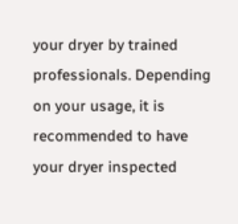your dryer by trained professionals. Depending on your usage, it is recommended to have your dryer inspected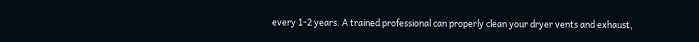every 1-2 years. A trained professional can properly clean your dryer vents and exhaust,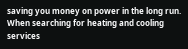saving you money on power in the long run. When searching for heating and cooling services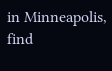in Minneapolis, find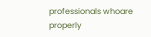professionals whoare properly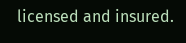licensed and insured.